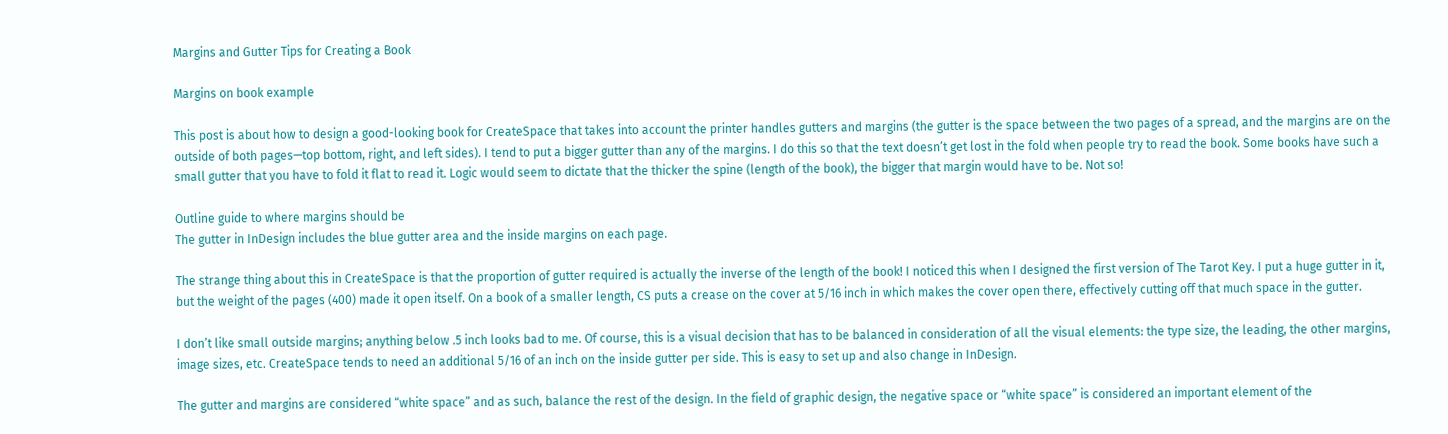Margins and Gutter Tips for Creating a Book

Margins on book example

This post is about how to design a good-looking book for CreateSpace that takes into account the printer handles gutters and margins (the gutter is the space between the two pages of a spread, and the margins are on the outside of both pages—top bottom, right, and left sides). I tend to put a bigger gutter than any of the margins. I do this so that the text doesn’t get lost in the fold when people try to read the book. Some books have such a small gutter that you have to fold it flat to read it. Logic would seem to dictate that the thicker the spine (length of the book), the bigger that margin would have to be. Not so!

Outline guide to where margins should be
The gutter in InDesign includes the blue gutter area and the inside margins on each page.

The strange thing about this in CreateSpace is that the proportion of gutter required is actually the inverse of the length of the book! I noticed this when I designed the first version of The Tarot Key. I put a huge gutter in it, but the weight of the pages (400) made it open itself. On a book of a smaller length, CS puts a crease on the cover at 5/16 inch in which makes the cover open there, effectively cutting off that much space in the gutter.

I don’t like small outside margins; anything below .5 inch looks bad to me. Of course, this is a visual decision that has to be balanced in consideration of all the visual elements: the type size, the leading, the other margins, image sizes, etc. CreateSpace tends to need an additional 5/16 of an inch on the inside gutter per side. This is easy to set up and also change in InDesign.

The gutter and margins are considered “white space” and as such, balance the rest of the design. In the field of graphic design, the negative space or “white space” is considered an important element of the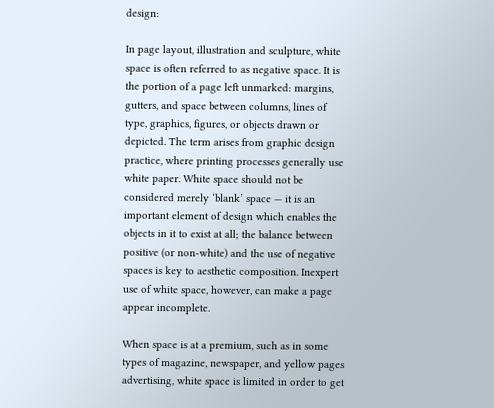design:

In page layout, illustration and sculpture, white space is often referred to as negative space. It is the portion of a page left unmarked: margins, gutters, and space between columns, lines of type, graphics, figures, or objects drawn or depicted. The term arises from graphic design practice, where printing processes generally use white paper. White space should not be considered merely ‘blank’ space — it is an important element of design which enables the objects in it to exist at all; the balance between positive (or non-white) and the use of negative spaces is key to aesthetic composition. Inexpert use of white space, however, can make a page appear incomplete.

When space is at a premium, such as in some types of magazine, newspaper, and yellow pages advertising, white space is limited in order to get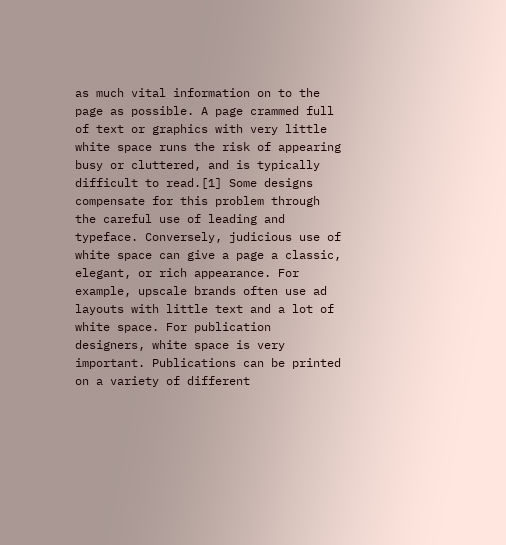as much vital information on to the page as possible. A page crammed full of text or graphics with very little white space runs the risk of appearing busy or cluttered, and is typically difficult to read.[1] Some designs compensate for this problem through the careful use of leading and typeface. Conversely, judicious use of white space can give a page a classic, elegant, or rich appearance. For example, upscale brands often use ad layouts with little text and a lot of white space. For publication designers, white space is very important. Publications can be printed on a variety of different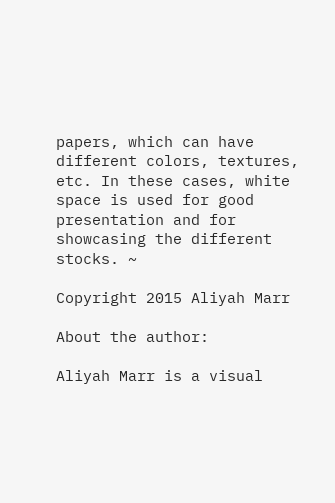papers, which can have different colors, textures, etc. In these cases, white space is used for good presentation and for showcasing the different stocks. ~

Copyright 2015 Aliyah Marr

About the author:

Aliyah Marr is a visual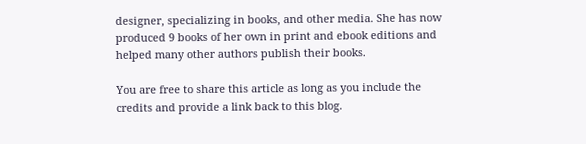designer, specializing in books, and other media. She has now produced 9 books of her own in print and ebook editions and helped many other authors publish their books.

You are free to share this article as long as you include the credits and provide a link back to this blog.